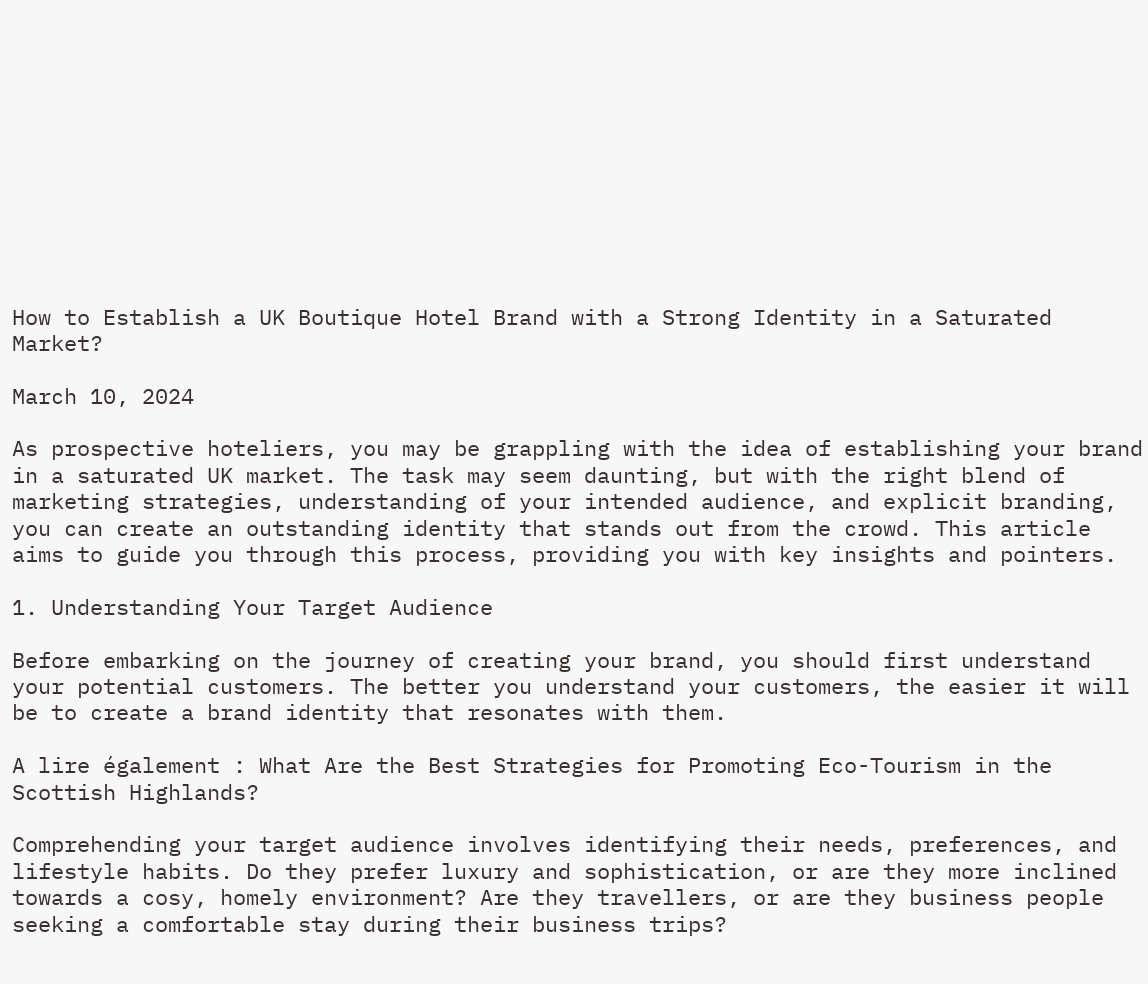How to Establish a UK Boutique Hotel Brand with a Strong Identity in a Saturated Market?

March 10, 2024

As prospective hoteliers, you may be grappling with the idea of establishing your brand in a saturated UK market. The task may seem daunting, but with the right blend of marketing strategies, understanding of your intended audience, and explicit branding, you can create an outstanding identity that stands out from the crowd. This article aims to guide you through this process, providing you with key insights and pointers.

1. Understanding Your Target Audience

Before embarking on the journey of creating your brand, you should first understand your potential customers. The better you understand your customers, the easier it will be to create a brand identity that resonates with them.

A lire également : What Are the Best Strategies for Promoting Eco-Tourism in the Scottish Highlands?

Comprehending your target audience involves identifying their needs, preferences, and lifestyle habits. Do they prefer luxury and sophistication, or are they more inclined towards a cosy, homely environment? Are they travellers, or are they business people seeking a comfortable stay during their business trips?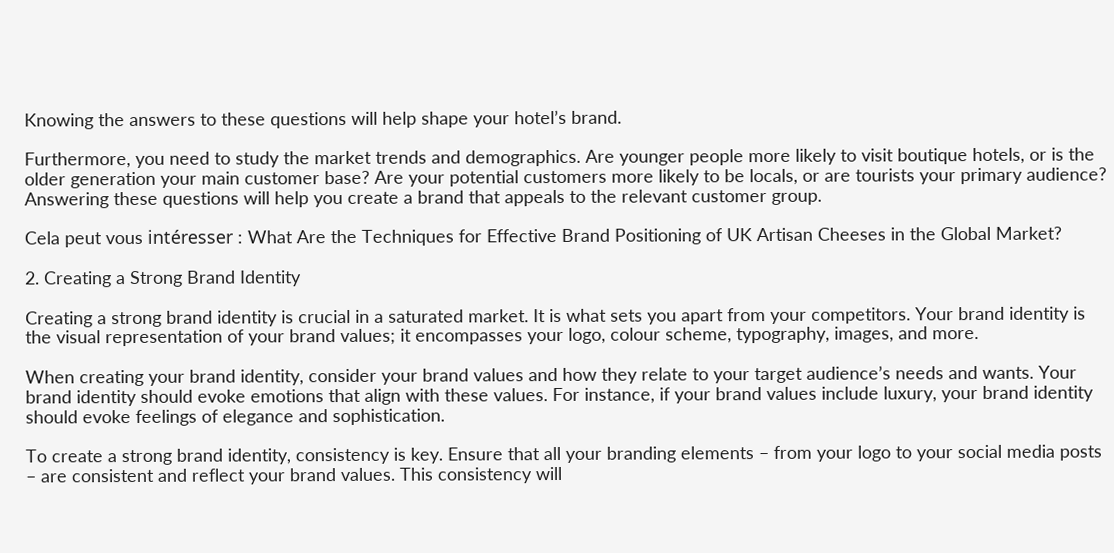Knowing the answers to these questions will help shape your hotel’s brand.

Furthermore, you need to study the market trends and demographics. Are younger people more likely to visit boutique hotels, or is the older generation your main customer base? Are your potential customers more likely to be locals, or are tourists your primary audience? Answering these questions will help you create a brand that appeals to the relevant customer group.

Cela peut vous intéresser : What Are the Techniques for Effective Brand Positioning of UK Artisan Cheeses in the Global Market?

2. Creating a Strong Brand Identity

Creating a strong brand identity is crucial in a saturated market. It is what sets you apart from your competitors. Your brand identity is the visual representation of your brand values; it encompasses your logo, colour scheme, typography, images, and more.

When creating your brand identity, consider your brand values and how they relate to your target audience’s needs and wants. Your brand identity should evoke emotions that align with these values. For instance, if your brand values include luxury, your brand identity should evoke feelings of elegance and sophistication.

To create a strong brand identity, consistency is key. Ensure that all your branding elements – from your logo to your social media posts – are consistent and reflect your brand values. This consistency will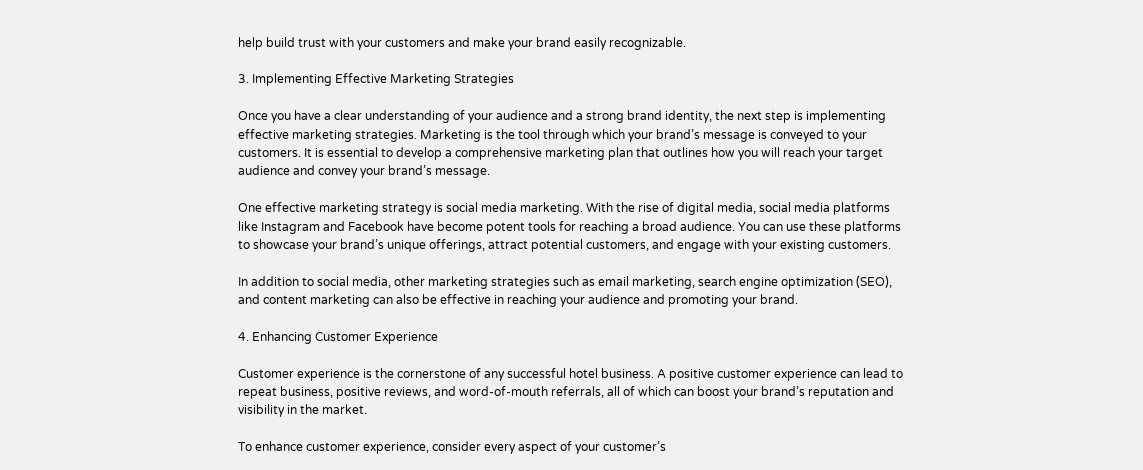help build trust with your customers and make your brand easily recognizable.

3. Implementing Effective Marketing Strategies

Once you have a clear understanding of your audience and a strong brand identity, the next step is implementing effective marketing strategies. Marketing is the tool through which your brand’s message is conveyed to your customers. It is essential to develop a comprehensive marketing plan that outlines how you will reach your target audience and convey your brand’s message.

One effective marketing strategy is social media marketing. With the rise of digital media, social media platforms like Instagram and Facebook have become potent tools for reaching a broad audience. You can use these platforms to showcase your brand’s unique offerings, attract potential customers, and engage with your existing customers.

In addition to social media, other marketing strategies such as email marketing, search engine optimization (SEO), and content marketing can also be effective in reaching your audience and promoting your brand.

4. Enhancing Customer Experience

Customer experience is the cornerstone of any successful hotel business. A positive customer experience can lead to repeat business, positive reviews, and word-of-mouth referrals, all of which can boost your brand’s reputation and visibility in the market.

To enhance customer experience, consider every aspect of your customer’s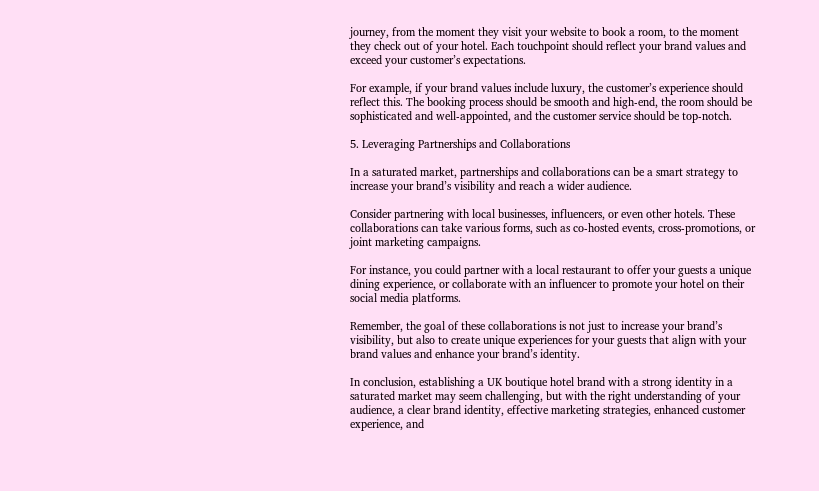journey, from the moment they visit your website to book a room, to the moment they check out of your hotel. Each touchpoint should reflect your brand values and exceed your customer’s expectations.

For example, if your brand values include luxury, the customer’s experience should reflect this. The booking process should be smooth and high-end, the room should be sophisticated and well-appointed, and the customer service should be top-notch.

5. Leveraging Partnerships and Collaborations

In a saturated market, partnerships and collaborations can be a smart strategy to increase your brand’s visibility and reach a wider audience.

Consider partnering with local businesses, influencers, or even other hotels. These collaborations can take various forms, such as co-hosted events, cross-promotions, or joint marketing campaigns.

For instance, you could partner with a local restaurant to offer your guests a unique dining experience, or collaborate with an influencer to promote your hotel on their social media platforms.

Remember, the goal of these collaborations is not just to increase your brand’s visibility, but also to create unique experiences for your guests that align with your brand values and enhance your brand’s identity.

In conclusion, establishing a UK boutique hotel brand with a strong identity in a saturated market may seem challenging, but with the right understanding of your audience, a clear brand identity, effective marketing strategies, enhanced customer experience, and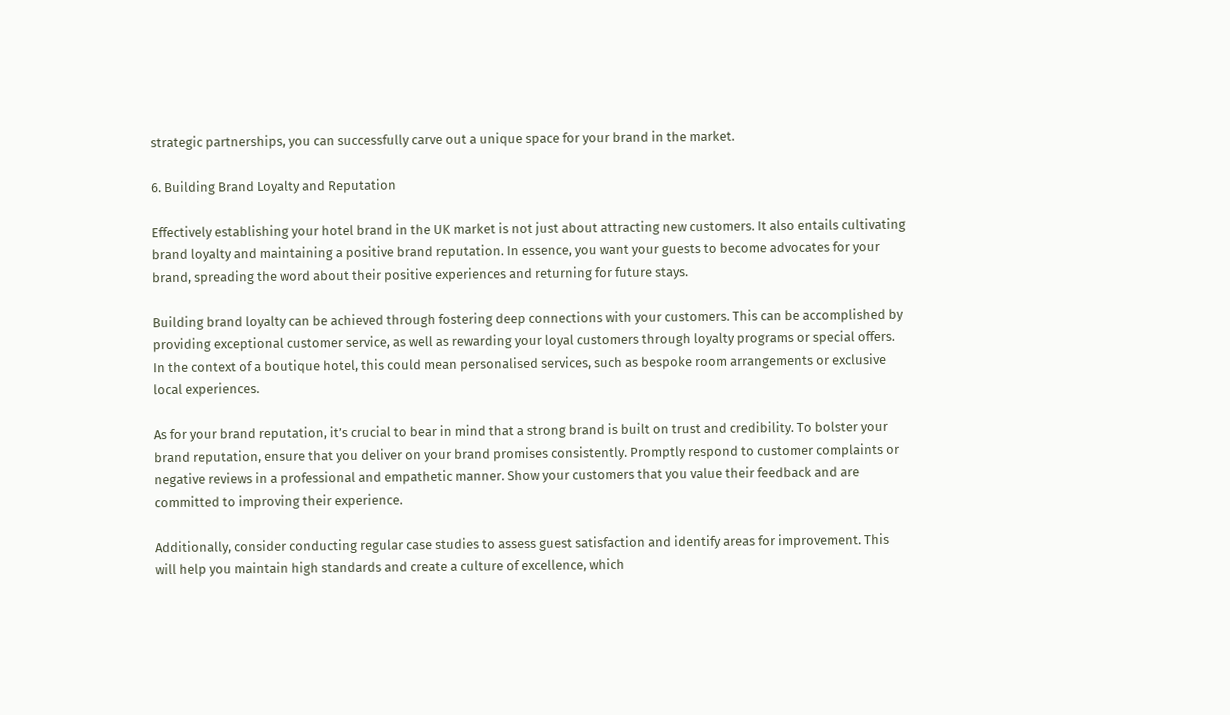strategic partnerships, you can successfully carve out a unique space for your brand in the market.

6. Building Brand Loyalty and Reputation

Effectively establishing your hotel brand in the UK market is not just about attracting new customers. It also entails cultivating brand loyalty and maintaining a positive brand reputation. In essence, you want your guests to become advocates for your brand, spreading the word about their positive experiences and returning for future stays.

Building brand loyalty can be achieved through fostering deep connections with your customers. This can be accomplished by providing exceptional customer service, as well as rewarding your loyal customers through loyalty programs or special offers. In the context of a boutique hotel, this could mean personalised services, such as bespoke room arrangements or exclusive local experiences.

As for your brand reputation, it’s crucial to bear in mind that a strong brand is built on trust and credibility. To bolster your brand reputation, ensure that you deliver on your brand promises consistently. Promptly respond to customer complaints or negative reviews in a professional and empathetic manner. Show your customers that you value their feedback and are committed to improving their experience.

Additionally, consider conducting regular case studies to assess guest satisfaction and identify areas for improvement. This will help you maintain high standards and create a culture of excellence, which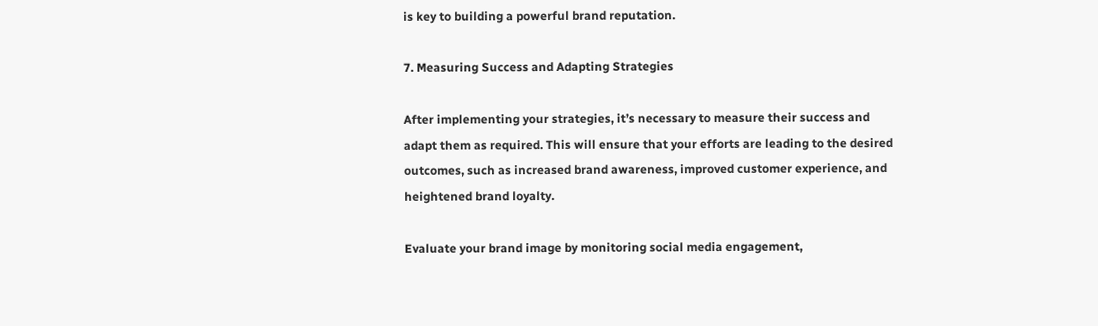is key to building a powerful brand reputation.

7. Measuring Success and Adapting Strategies

After implementing your strategies, it’s necessary to measure their success and adapt them as required. This will ensure that your efforts are leading to the desired outcomes, such as increased brand awareness, improved customer experience, and heightened brand loyalty.

Evaluate your brand image by monitoring social media engagement,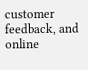customer feedback, and online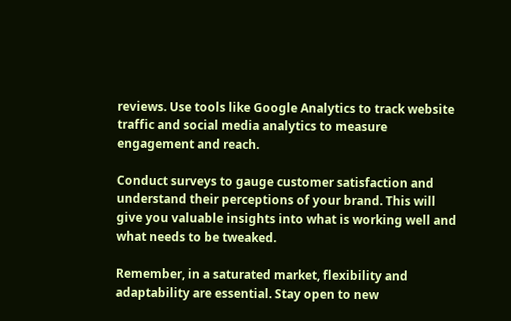reviews. Use tools like Google Analytics to track website traffic and social media analytics to measure engagement and reach.

Conduct surveys to gauge customer satisfaction and understand their perceptions of your brand. This will give you valuable insights into what is working well and what needs to be tweaked.

Remember, in a saturated market, flexibility and adaptability are essential. Stay open to new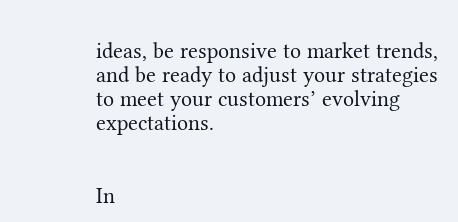ideas, be responsive to market trends, and be ready to adjust your strategies to meet your customers’ evolving expectations.


In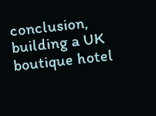conclusion, building a UK boutique hotel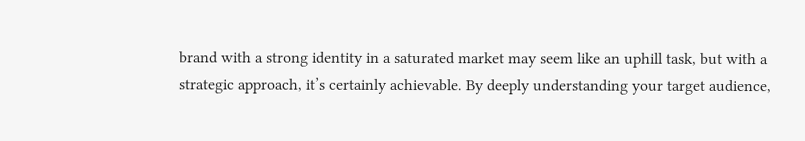brand with a strong identity in a saturated market may seem like an uphill task, but with a strategic approach, it’s certainly achievable. By deeply understanding your target audience,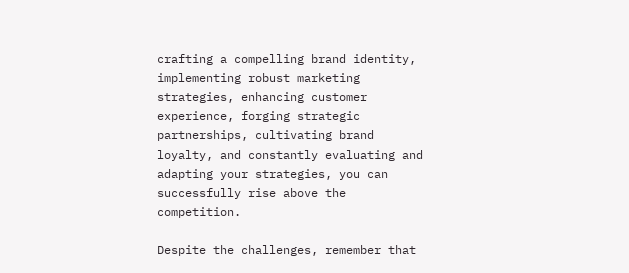crafting a compelling brand identity, implementing robust marketing strategies, enhancing customer experience, forging strategic partnerships, cultivating brand loyalty, and constantly evaluating and adapting your strategies, you can successfully rise above the competition.

Despite the challenges, remember that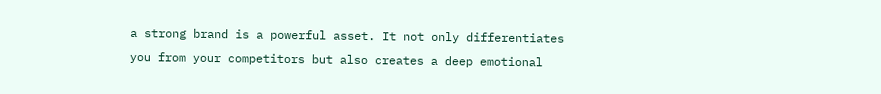a strong brand is a powerful asset. It not only differentiates you from your competitors but also creates a deep emotional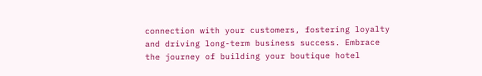connection with your customers, fostering loyalty and driving long-term business success. Embrace the journey of building your boutique hotel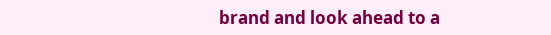brand and look ahead to a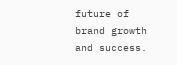future of brand growth and success.